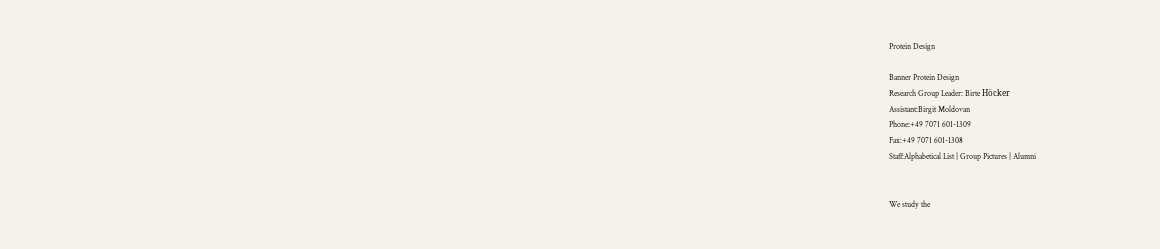Protein Design

Banner Protein Design
Research Group Leader: Birte Höcker
Assistant:Birgit Moldovan
Phone:+49 7071 601-1309
Fax:+49 7071 601-1308
Staff:Alphabetical List | Group Pictures | Alumni


We study the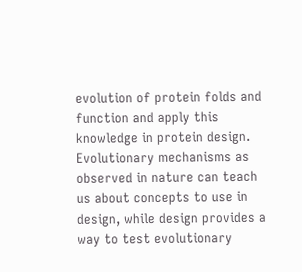evolution of protein folds and function and apply this knowledge in protein design. Evolutionary mechanisms as observed in nature can teach us about concepts to use in design, while design provides a way to test evolutionary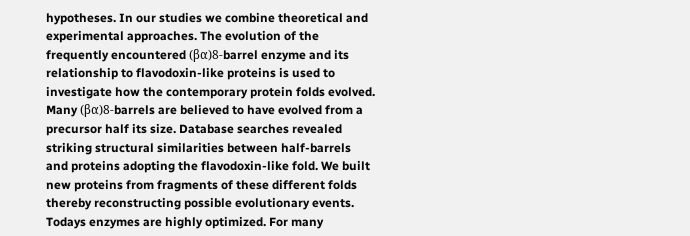hypotheses. In our studies we combine theoretical and experimental approaches. The evolution of the frequently encountered (βα)8-barrel enzyme and its relationship to flavodoxin-like proteins is used to investigate how the contemporary protein folds evolved. Many (βα)8-barrels are believed to have evolved from a precursor half its size. Database searches revealed striking structural similarities between half-barrels and proteins adopting the flavodoxin-like fold. We built new proteins from fragments of these different folds thereby reconstructing possible evolutionary events. Todays enzymes are highly optimized. For many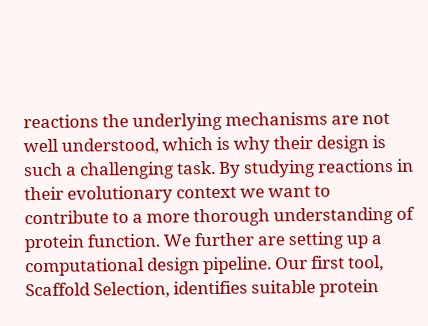reactions the underlying mechanisms are not well understood, which is why their design is such a challenging task. By studying reactions in their evolutionary context we want to contribute to a more thorough understanding of protein function. We further are setting up a computational design pipeline. Our first tool, Scaffold Selection, identifies suitable protein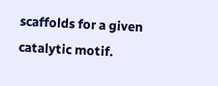scaffolds for a given catalytic motif.